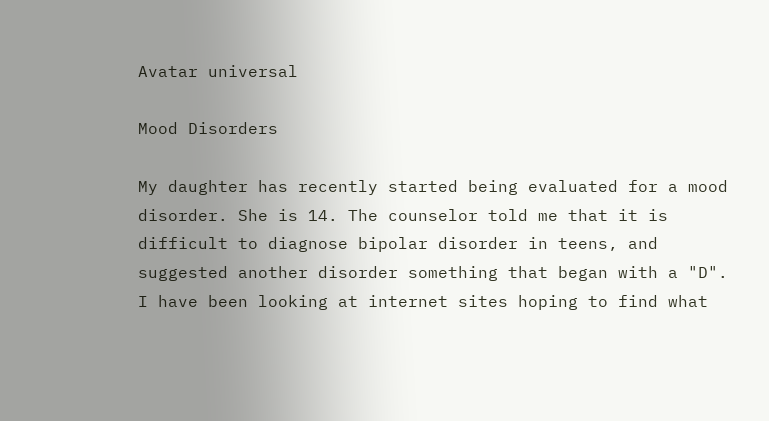Avatar universal

Mood Disorders

My daughter has recently started being evaluated for a mood disorder. She is 14. The counselor told me that it is difficult to diagnose bipolar disorder in teens, and suggested another disorder something that began with a "D". I have been looking at internet sites hoping to find what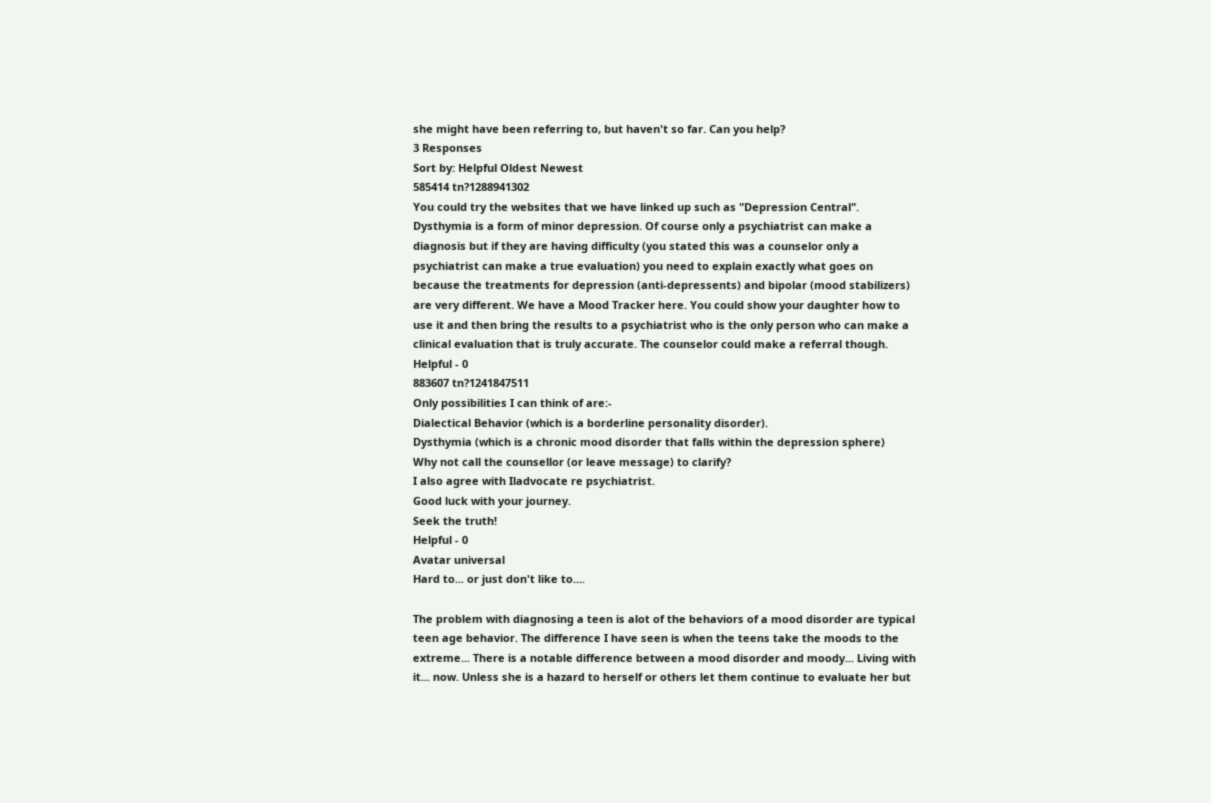she might have been referring to, but haven't so far. Can you help?
3 Responses
Sort by: Helpful Oldest Newest
585414 tn?1288941302
You could try the websites that we have linked up such as "Depression Central". Dysthymia is a form of minor depression. Of course only a psychiatrist can make a diagnosis but if they are having difficulty (you stated this was a counselor only a psychiatrist can make a true evaluation) you need to explain exactly what goes on because the treatments for depression (anti-depressents) and bipolar (mood stabilizers) are very different. We have a Mood Tracker here. You could show your daughter how to use it and then bring the results to a psychiatrist who is the only person who can make a clinical evaluation that is truly accurate. The counselor could make a referral though.
Helpful - 0
883607 tn?1241847511
Only possibilities I can think of are:-
Dialectical Behavior (which is a borderline personality disorder).
Dysthymia (which is a chronic mood disorder that falls within the depression sphere)
Why not call the counsellor (or leave message) to clarify?
I also agree with Iladvocate re psychiatrist.
Good luck with your journey.
Seek the truth!
Helpful - 0
Avatar universal
Hard to... or just don't like to....

The problem with diagnosing a teen is alot of the behaviors of a mood disorder are typical teen age behavior. The difference I have seen is when the teens take the moods to the extreme... There is a notable difference between a mood disorder and moody... Living with it... now. Unless she is a hazard to herself or others let them continue to evaluate her but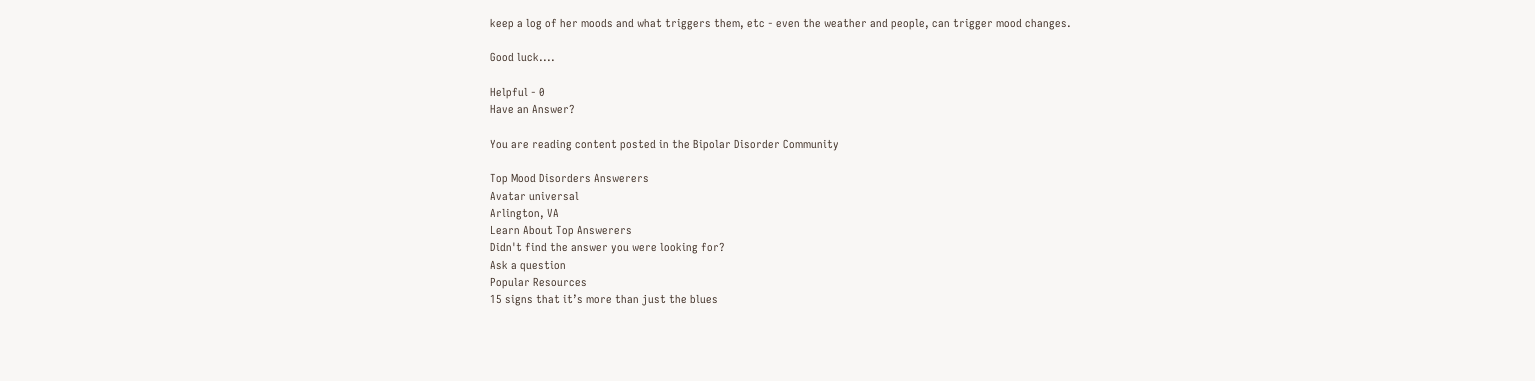keep a log of her moods and what triggers them, etc - even the weather and people, can trigger mood changes.

Good luck....

Helpful - 0
Have an Answer?

You are reading content posted in the Bipolar Disorder Community

Top Mood Disorders Answerers
Avatar universal
Arlington, VA
Learn About Top Answerers
Didn't find the answer you were looking for?
Ask a question
Popular Resources
15 signs that it’s more than just the blues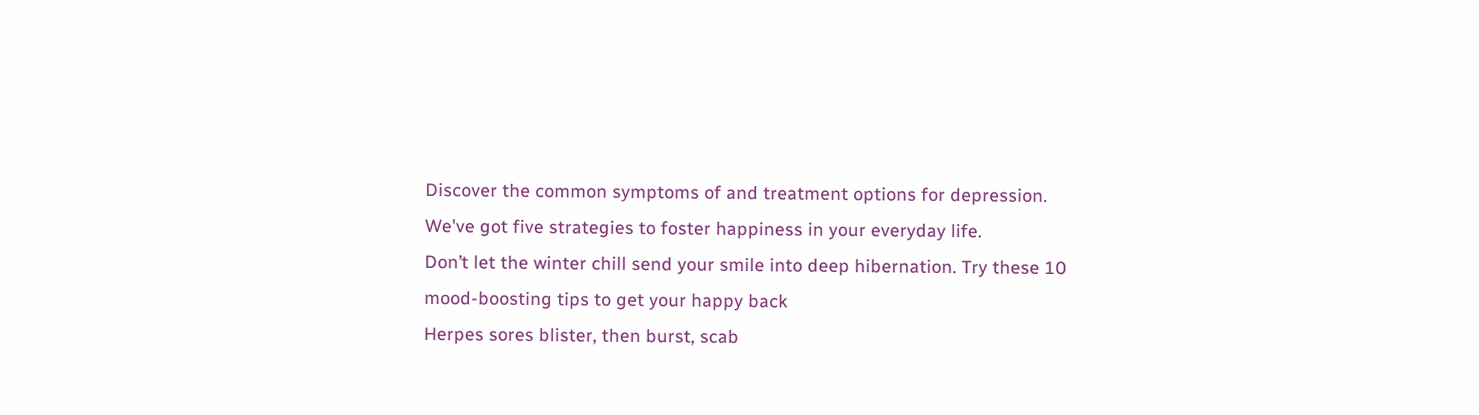Discover the common symptoms of and treatment options for depression.
We've got five strategies to foster happiness in your everyday life.
Don’t let the winter chill send your smile into deep hibernation. Try these 10 mood-boosting tips to get your happy back
Herpes sores blister, then burst, scab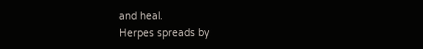and heal.
Herpes spreads by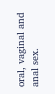oral, vaginal and anal sex.